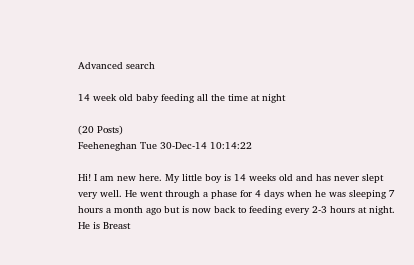Advanced search

14 week old baby feeding all the time at night

(20 Posts)
Feeheneghan Tue 30-Dec-14 10:14:22

Hi! I am new here. My little boy is 14 weeks old and has never slept very well. He went through a phase for 4 days when he was sleeping 7 hours a month ago but is now back to feeding every 2-3 hours at night. He is Breast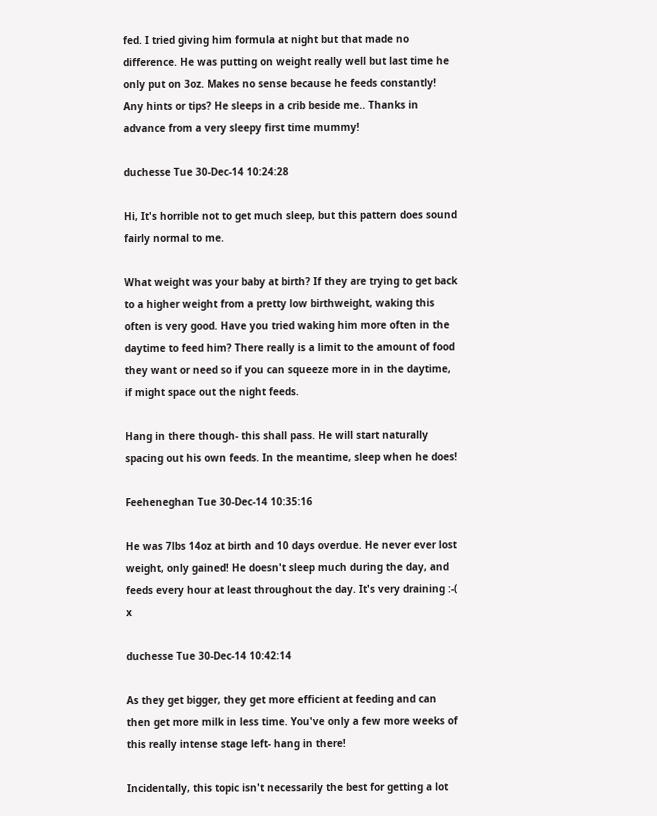fed. I tried giving him formula at night but that made no difference. He was putting on weight really well but last time he only put on 3oz. Makes no sense because he feeds constantly! Any hints or tips? He sleeps in a crib beside me.. Thanks in advance from a very sleepy first time mummy!

duchesse Tue 30-Dec-14 10:24:28

Hi, It's horrible not to get much sleep, but this pattern does sound fairly normal to me.

What weight was your baby at birth? If they are trying to get back to a higher weight from a pretty low birthweight, waking this often is very good. Have you tried waking him more often in the daytime to feed him? There really is a limit to the amount of food they want or need so if you can squeeze more in in the daytime, if might space out the night feeds.

Hang in there though- this shall pass. He will start naturally spacing out his own feeds. In the meantime, sleep when he does!

Feeheneghan Tue 30-Dec-14 10:35:16

He was 7lbs 14oz at birth and 10 days overdue. He never ever lost weight, only gained! He doesn't sleep much during the day, and feeds every hour at least throughout the day. It's very draining :-( x

duchesse Tue 30-Dec-14 10:42:14

As they get bigger, they get more efficient at feeding and can then get more milk in less time. You've only a few more weeks of this really intense stage left- hang in there!

Incidentally, this topic isn't necessarily the best for getting a lot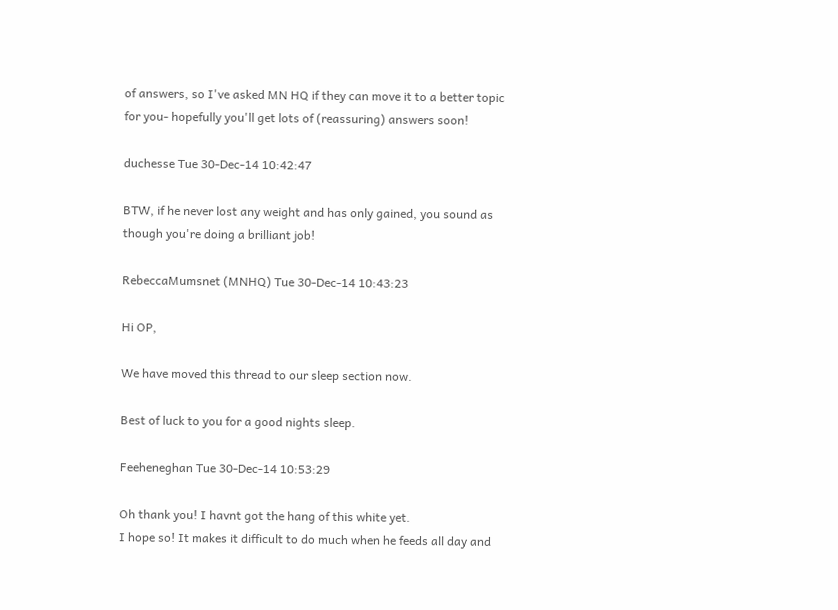of answers, so I've asked MN HQ if they can move it to a better topic for you- hopefully you'll get lots of (reassuring) answers soon!

duchesse Tue 30-Dec-14 10:42:47

BTW, if he never lost any weight and has only gained, you sound as though you're doing a brilliant job!

RebeccaMumsnet (MNHQ) Tue 30-Dec-14 10:43:23

Hi OP,

We have moved this thread to our sleep section now.

Best of luck to you for a good nights sleep.

Feeheneghan Tue 30-Dec-14 10:53:29

Oh thank you! I havnt got the hang of this white yet.
I hope so! It makes it difficult to do much when he feeds all day and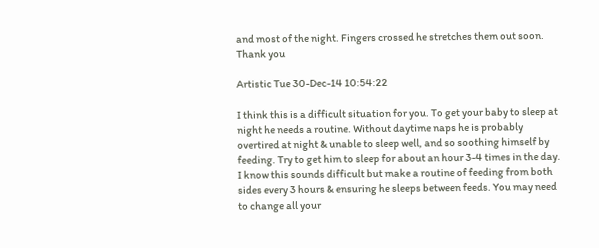and most of the night. Fingers crossed he stretches them out soon.
Thank you

Artistic Tue 30-Dec-14 10:54:22

I think this is a difficult situation for you. To get your baby to sleep at night he needs a routine. Without daytime naps he is probably overtired at night & unable to sleep well, and so soothing himself by feeding. Try to get him to sleep for about an hour 3-4 times in the day. I know this sounds difficult but make a routine of feeding from both sides every 3 hours & ensuring he sleeps between feeds. You may need to change all your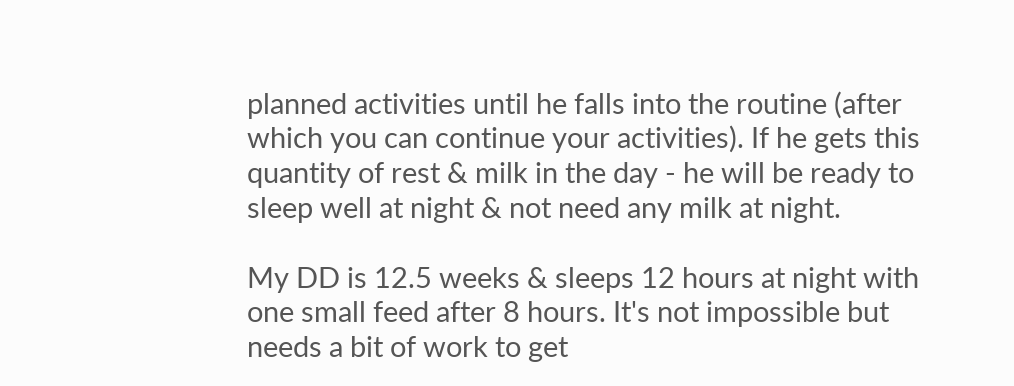planned activities until he falls into the routine (after which you can continue your activities). If he gets this quantity of rest & milk in the day - he will be ready to sleep well at night & not need any milk at night.

My DD is 12.5 weeks & sleeps 12 hours at night with one small feed after 8 hours. It's not impossible but needs a bit of work to get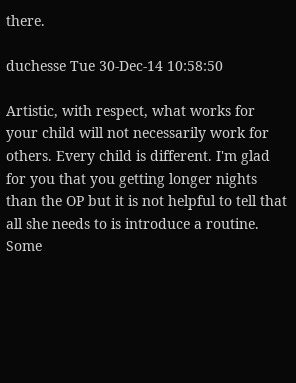there.

duchesse Tue 30-Dec-14 10:58:50

Artistic, with respect, what works for your child will not necessarily work for others. Every child is different. I'm glad for you that you getting longer nights than the OP but it is not helpful to tell that all she needs to is introduce a routine. Some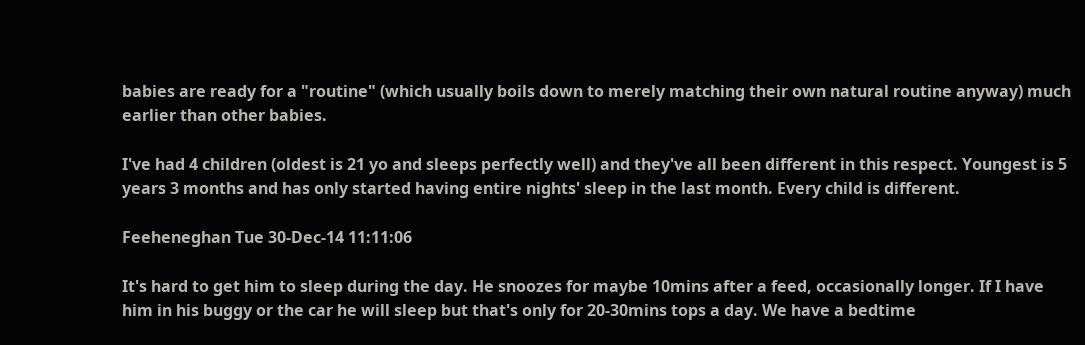babies are ready for a "routine" (which usually boils down to merely matching their own natural routine anyway) much earlier than other babies.

I've had 4 children (oldest is 21 yo and sleeps perfectly well) and they've all been different in this respect. Youngest is 5 years 3 months and has only started having entire nights' sleep in the last month. Every child is different.

Feeheneghan Tue 30-Dec-14 11:11:06

It's hard to get him to sleep during the day. He snoozes for maybe 10mins after a feed, occasionally longer. If I have him in his buggy or the car he will sleep but that's only for 20-30mins tops a day. We have a bedtime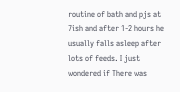routine of bath and pjs at 7ish and after 1-2 hours he usually falls asleep after lots of feeds. I just wondered if There was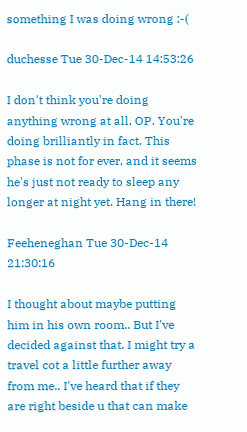something I was doing wrong :-(

duchesse Tue 30-Dec-14 14:53:26

I don't think you're doing anything wrong at all, OP. You're doing brilliantly in fact. This phase is not for ever, and it seems he's just not ready to sleep any longer at night yet. Hang in there!

Feeheneghan Tue 30-Dec-14 21:30:16

I thought about maybe putting him in his own room.. But I've decided against that. I might try a travel cot a little further away from me.. I've heard that if they are right beside u that can make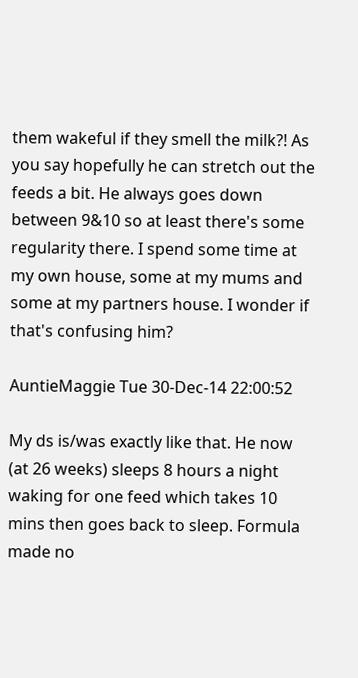them wakeful if they smell the milk?! As you say hopefully he can stretch out the feeds a bit. He always goes down between 9&10 so at least there's some regularity there. I spend some time at my own house, some at my mums and some at my partners house. I wonder if that's confusing him?

AuntieMaggie Tue 30-Dec-14 22:00:52

My ds is/was exactly like that. He now (at 26 weeks) sleeps 8 hours a night waking for one feed which takes 10 mins then goes back to sleep. Formula made no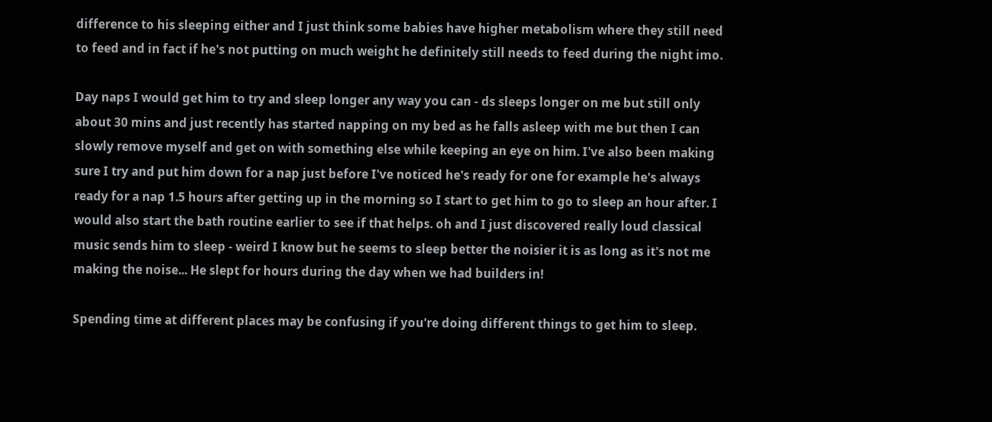difference to his sleeping either and I just think some babies have higher metabolism where they still need to feed and in fact if he's not putting on much weight he definitely still needs to feed during the night imo.

Day naps I would get him to try and sleep longer any way you can - ds sleeps longer on me but still only about 30 mins and just recently has started napping on my bed as he falls asleep with me but then I can slowly remove myself and get on with something else while keeping an eye on him. I've also been making sure I try and put him down for a nap just before I've noticed he's ready for one for example he's always ready for a nap 1.5 hours after getting up in the morning so I start to get him to go to sleep an hour after. I would also start the bath routine earlier to see if that helps. oh and I just discovered really loud classical music sends him to sleep - weird I know but he seems to sleep better the noisier it is as long as it's not me making the noise... He slept for hours during the day when we had builders in!

Spending time at different places may be confusing if you're doing different things to get him to sleep.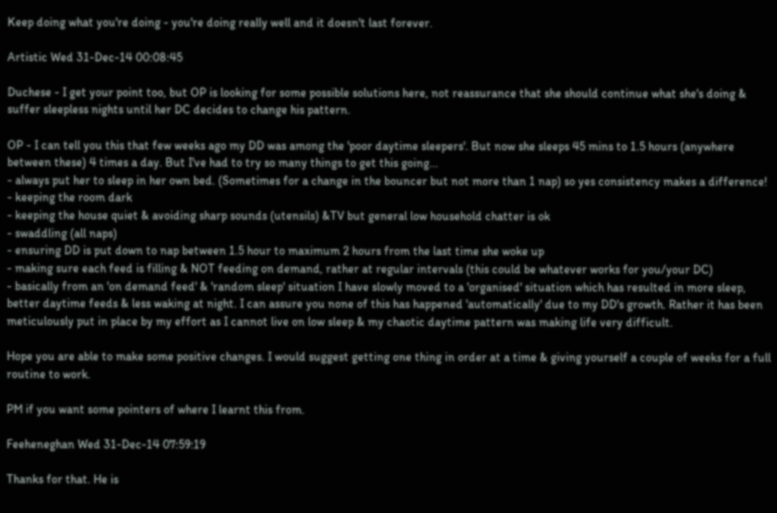Keep doing what you're doing - you're doing really well and it doesn't last forever.

Artistic Wed 31-Dec-14 00:08:45

Duchese - I get your point too, but OP is looking for some possible solutions here, not reassurance that she should continue what she's doing & suffer sleepless nights until her DC decides to change his pattern.

OP - I can tell you this that few weeks ago my DD was among the 'poor daytime sleepers'. But now she sleeps 45 mins to 1.5 hours (anywhere between these) 4 times a day. But I've had to try so many things to get this going...
- always put her to sleep in her own bed. (Sometimes for a change in the bouncer but not more than 1 nap) so yes consistency makes a difference!
- keeping the room dark
- keeping the house quiet & avoiding sharp sounds (utensils) &TV but general low household chatter is ok
- swaddling (all naps)
- ensuring DD is put down to nap between 1.5 hour to maximum 2 hours from the last time she woke up
- making sure each feed is filling & NOT feeding on demand, rather at regular intervals (this could be whatever works for you/your DC)
- basically from an 'on demand feed' & 'random sleep' situation I have slowly moved to a 'organised' situation which has resulted in more sleep, better daytime feeds & less waking at night. I can assure you none of this has happened 'automatically' due to my DD's growth. Rather it has been meticulously put in place by my effort as I cannot live on low sleep & my chaotic daytime pattern was making life very difficult.

Hope you are able to make some positive changes. I would suggest getting one thing in order at a time & giving yourself a couple of weeks for a full routine to work.

PM if you want some pointers of where I learnt this from.

Feeheneghan Wed 31-Dec-14 07:59:19

Thanks for that. He is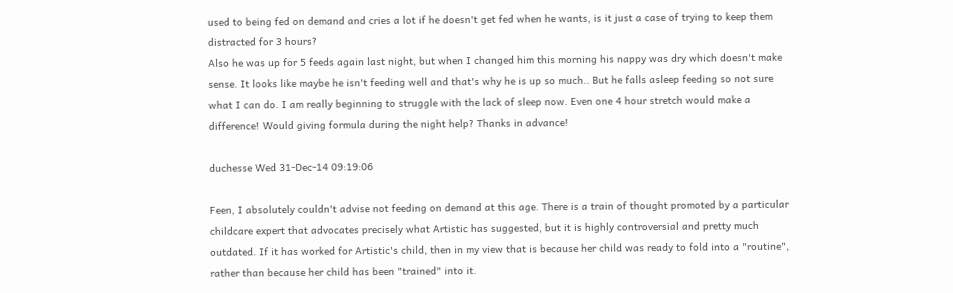used to being fed on demand and cries a lot if he doesn't get fed when he wants, is it just a case of trying to keep them distracted for 3 hours?
Also he was up for 5 feeds again last night, but when I changed him this morning his nappy was dry which doesn't make sense. It looks like maybe he isn't feeding well and that's why he is up so much.. But he falls asleep feeding so not sure what I can do. I am really beginning to struggle with the lack of sleep now. Even one 4 hour stretch would make a difference! Would giving formula during the night help? Thanks in advance!

duchesse Wed 31-Dec-14 09:19:06

Feen, I absolutely couldn't advise not feeding on demand at this age. There is a train of thought promoted by a particular childcare expert that advocates precisely what Artistic has suggested, but it is highly controversial and pretty much outdated. If it has worked for Artistic's child, then in my view that is because her child was ready to fold into a "routine", rather than because her child has been "trained" into it.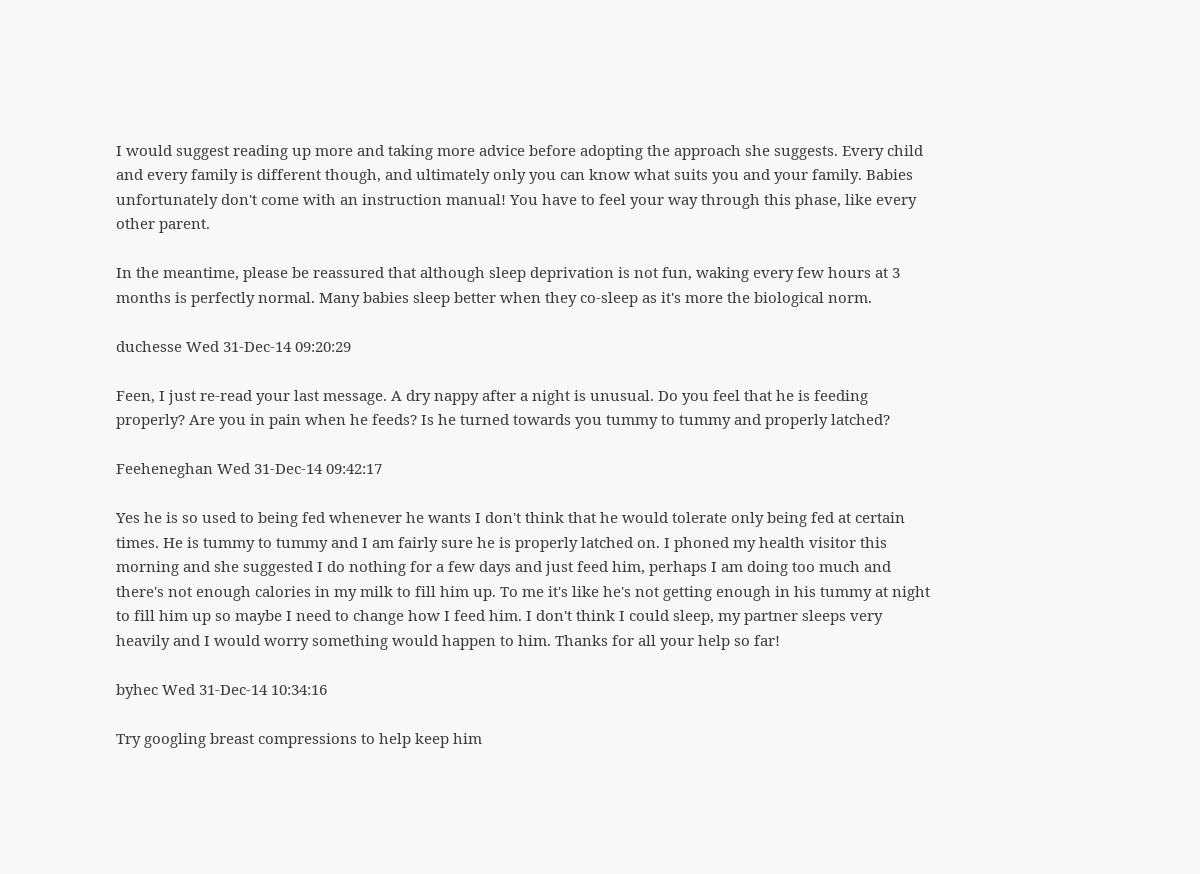I would suggest reading up more and taking more advice before adopting the approach she suggests. Every child and every family is different though, and ultimately only you can know what suits you and your family. Babies unfortunately don't come with an instruction manual! You have to feel your way through this phase, like every other parent.

In the meantime, please be reassured that although sleep deprivation is not fun, waking every few hours at 3 months is perfectly normal. Many babies sleep better when they co-sleep as it's more the biological norm.

duchesse Wed 31-Dec-14 09:20:29

Feen, I just re-read your last message. A dry nappy after a night is unusual. Do you feel that he is feeding properly? Are you in pain when he feeds? Is he turned towards you tummy to tummy and properly latched?

Feeheneghan Wed 31-Dec-14 09:42:17

Yes he is so used to being fed whenever he wants I don't think that he would tolerate only being fed at certain times. He is tummy to tummy and I am fairly sure he is properly latched on. I phoned my health visitor this morning and she suggested I do nothing for a few days and just feed him, perhaps I am doing too much and there's not enough calories in my milk to fill him up. To me it's like he's not getting enough in his tummy at night to fill him up so maybe I need to change how I feed him. I don't think I could sleep, my partner sleeps very heavily and I would worry something would happen to him. Thanks for all your help so far!

byhec Wed 31-Dec-14 10:34:16

Try googling breast compressions to help keep him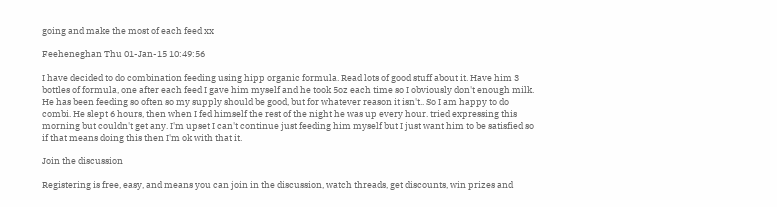going and make the most of each feed xx

Feeheneghan Thu 01-Jan-15 10:49:56

I have decided to do combination feeding using hipp organic formula. Read lots of good stuff about it. Have him 3 bottles of formula, one after each feed I gave him myself and he took 5oz each time so I obviously don't enough milk. He has been feeding so often so my supply should be good, but for whatever reason it isn't.. So I am happy to do combi. He slept 6 hours, then when I fed himself the rest of the night he was up every hour. tried expressing this morning but couldn't get any. I'm upset I can't continue just feeding him myself but I just want him to be satisfied so if that means doing this then I'm ok with that it.

Join the discussion

Registering is free, easy, and means you can join in the discussion, watch threads, get discounts, win prizes and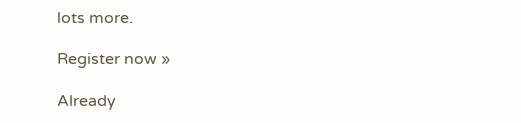lots more.

Register now »

Already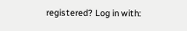registered? Log in with: